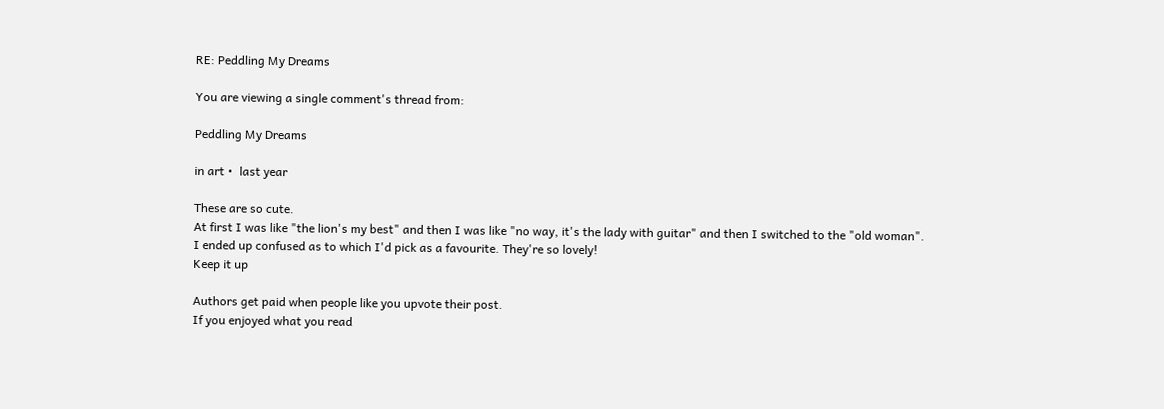RE: Peddling My Dreams

You are viewing a single comment's thread from:

Peddling My Dreams

in art •  last year

These are so cute.
At first I was like "the lion's my best" and then I was like "no way, it's the lady with guitar" and then I switched to the "old woman".
I ended up confused as to which I'd pick as a favourite. They're so lovely!
Keep it up

Authors get paid when people like you upvote their post.
If you enjoyed what you read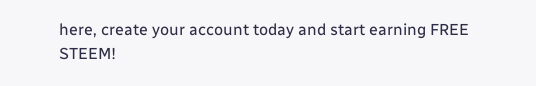here, create your account today and start earning FREE STEEM!